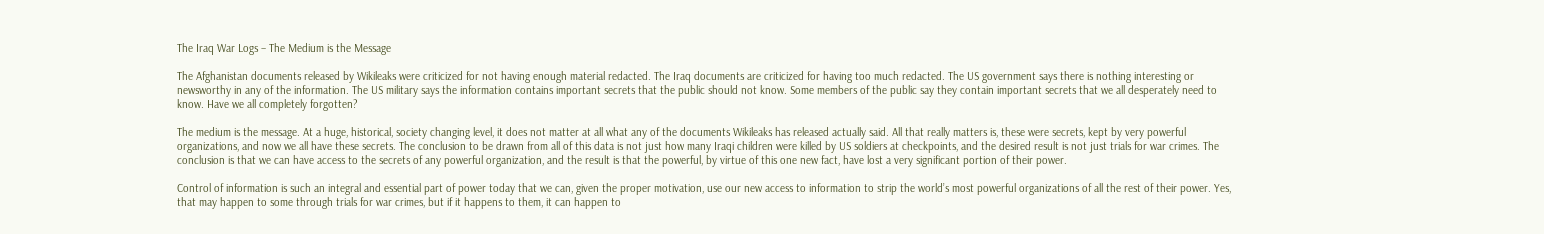The Iraq War Logs – The Medium is the Message

The Afghanistan documents released by Wikileaks were criticized for not having enough material redacted. The Iraq documents are criticized for having too much redacted. The US government says there is nothing interesting or newsworthy in any of the information. The US military says the information contains important secrets that the public should not know. Some members of the public say they contain important secrets that we all desperately need to know. Have we all completely forgotten?

The medium is the message. At a huge, historical, society changing level, it does not matter at all what any of the documents Wikileaks has released actually said. All that really matters is, these were secrets, kept by very powerful organizations, and now we all have these secrets. The conclusion to be drawn from all of this data is not just how many Iraqi children were killed by US soldiers at checkpoints, and the desired result is not just trials for war crimes. The conclusion is that we can have access to the secrets of any powerful organization, and the result is that the powerful, by virtue of this one new fact, have lost a very significant portion of their power.

Control of information is such an integral and essential part of power today that we can, given the proper motivation, use our new access to information to strip the world’s most powerful organizations of all the rest of their power. Yes, that may happen to some through trials for war crimes, but if it happens to them, it can happen to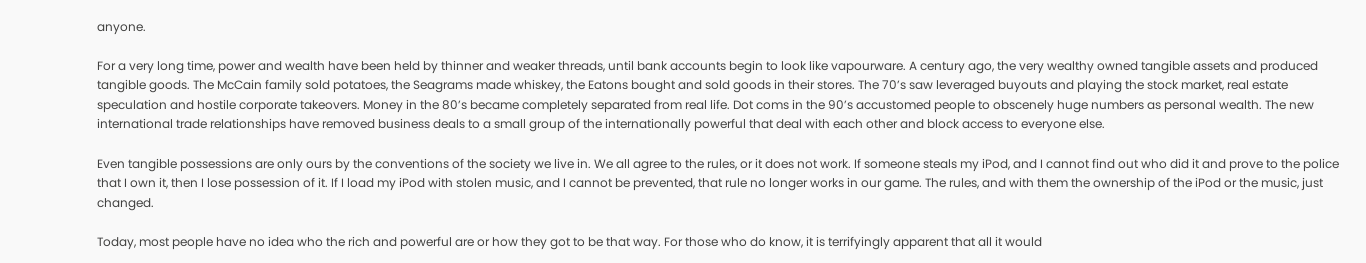anyone.

For a very long time, power and wealth have been held by thinner and weaker threads, until bank accounts begin to look like vapourware. A century ago, the very wealthy owned tangible assets and produced tangible goods. The McCain family sold potatoes, the Seagrams made whiskey, the Eatons bought and sold goods in their stores. The 70’s saw leveraged buyouts and playing the stock market, real estate speculation and hostile corporate takeovers. Money in the 80’s became completely separated from real life. Dot coms in the 90’s accustomed people to obscenely huge numbers as personal wealth. The new international trade relationships have removed business deals to a small group of the internationally powerful that deal with each other and block access to everyone else.

Even tangible possessions are only ours by the conventions of the society we live in. We all agree to the rules, or it does not work. If someone steals my iPod, and I cannot find out who did it and prove to the police that I own it, then I lose possession of it. If I load my iPod with stolen music, and I cannot be prevented, that rule no longer works in our game. The rules, and with them the ownership of the iPod or the music, just changed.

Today, most people have no idea who the rich and powerful are or how they got to be that way. For those who do know, it is terrifyingly apparent that all it would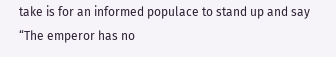take is for an informed populace to stand up and say “The emperor has no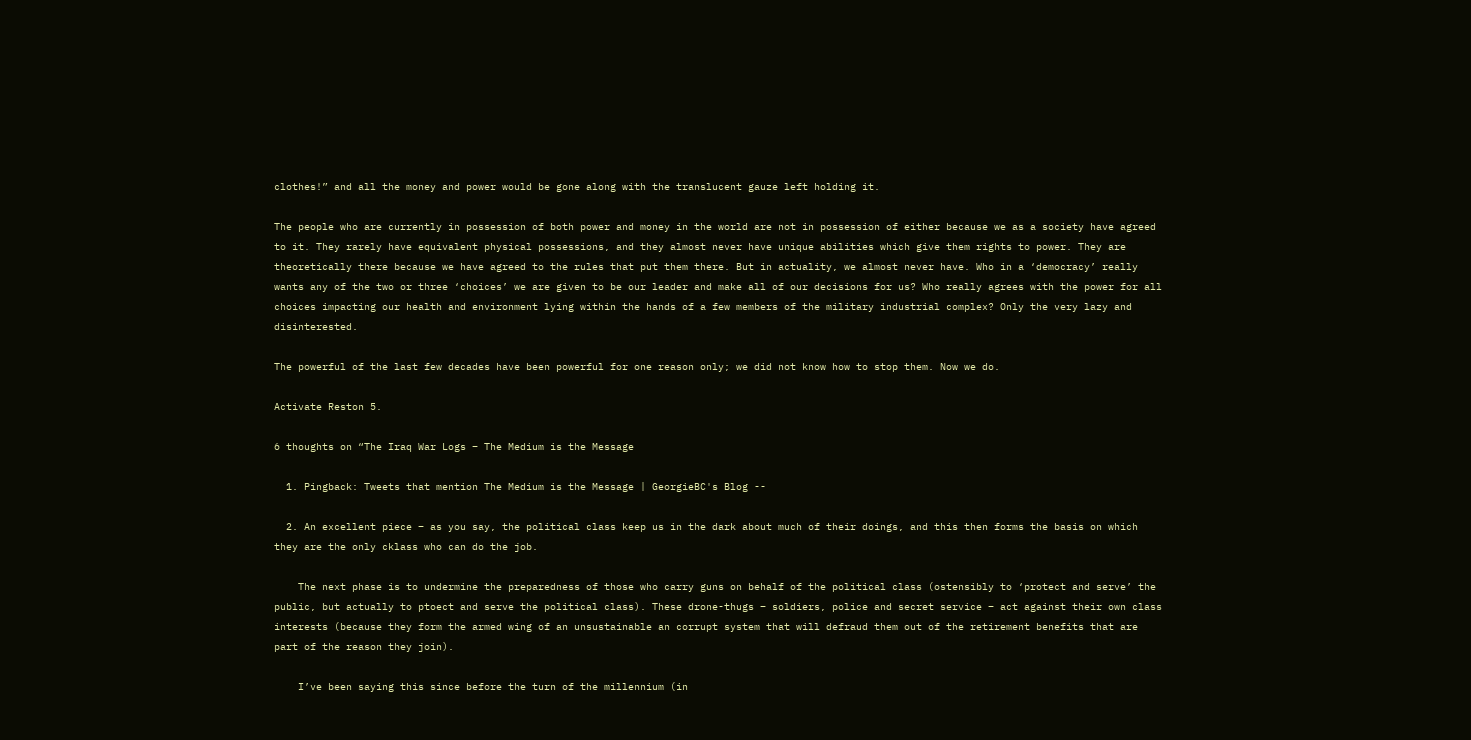clothes!” and all the money and power would be gone along with the translucent gauze left holding it.

The people who are currently in possession of both power and money in the world are not in possession of either because we as a society have agreed to it. They rarely have equivalent physical possessions, and they almost never have unique abilities which give them rights to power. They are theoretically there because we have agreed to the rules that put them there. But in actuality, we almost never have. Who in a ‘democracy’ really wants any of the two or three ‘choices’ we are given to be our leader and make all of our decisions for us? Who really agrees with the power for all choices impacting our health and environment lying within the hands of a few members of the military industrial complex? Only the very lazy and disinterested.

The powerful of the last few decades have been powerful for one reason only; we did not know how to stop them. Now we do.

Activate Reston 5.

6 thoughts on “The Iraq War Logs – The Medium is the Message

  1. Pingback: Tweets that mention The Medium is the Message | GeorgieBC's Blog --

  2. An excellent piece – as you say, the political class keep us in the dark about much of their doings, and this then forms the basis on which they are the only cklass who can do the job.

    The next phase is to undermine the preparedness of those who carry guns on behalf of the political class (ostensibly to ‘protect and serve’ the public, but actually to ptoect and serve the political class). These drone-thugs – soldiers, police and secret service – act against their own class interests (because they form the armed wing of an unsustainable an corrupt system that will defraud them out of the retirement benefits that are part of the reason they join).

    I’ve been saying this since before the turn of the millennium (in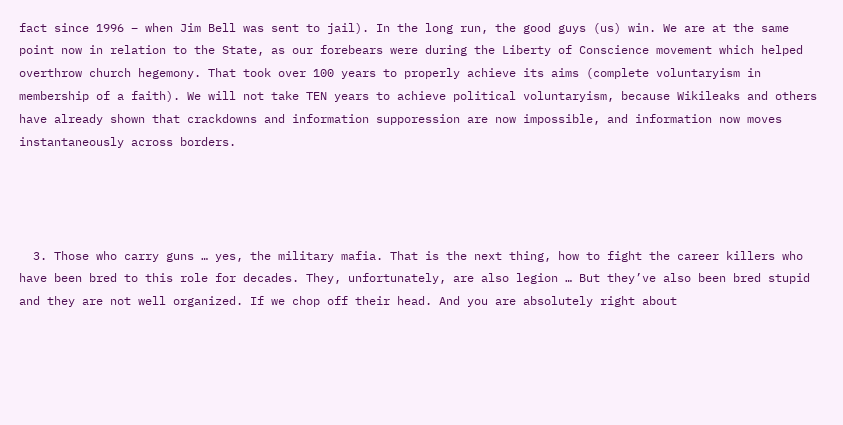fact since 1996 – when Jim Bell was sent to jail). In the long run, the good guys (us) win. We are at the same point now in relation to the State, as our forebears were during the Liberty of Conscience movement which helped overthrow church hegemony. That took over 100 years to properly achieve its aims (complete voluntaryism in membership of a faith). We will not take TEN years to achieve political voluntaryism, because Wikileaks and others have already shown that crackdowns and information supporession are now impossible, and information now moves instantaneously across borders.




  3. Those who carry guns … yes, the military mafia. That is the next thing, how to fight the career killers who have been bred to this role for decades. They, unfortunately, are also legion … But they’ve also been bred stupid and they are not well organized. If we chop off their head. And you are absolutely right about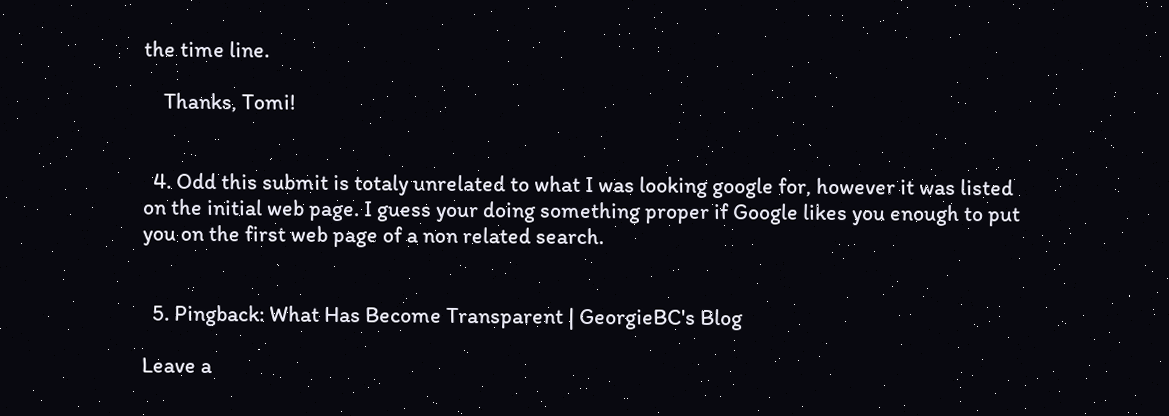the time line.

    Thanks, Tomi!


  4. Odd this submit is totaly unrelated to what I was looking google for, however it was listed on the initial web page. I guess your doing something proper if Google likes you enough to put you on the first web page of a non related search.


  5. Pingback: What Has Become Transparent | GeorgieBC's Blog

Leave a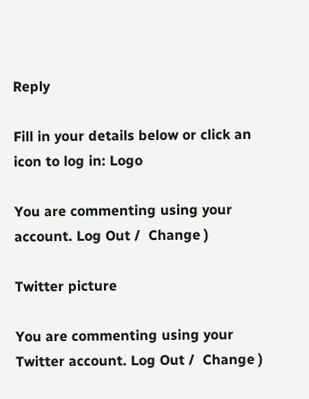Reply

Fill in your details below or click an icon to log in: Logo

You are commenting using your account. Log Out /  Change )

Twitter picture

You are commenting using your Twitter account. Log Out /  Change )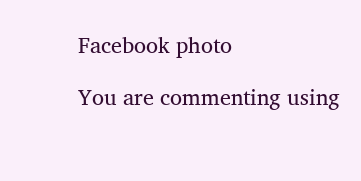Facebook photo

You are commenting using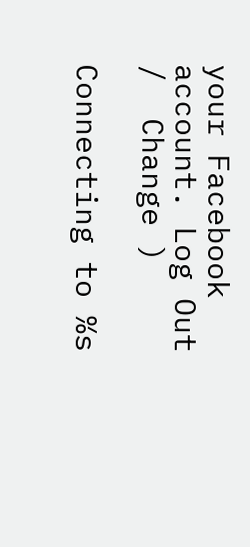your Facebook account. Log Out /  Change )

Connecting to %s